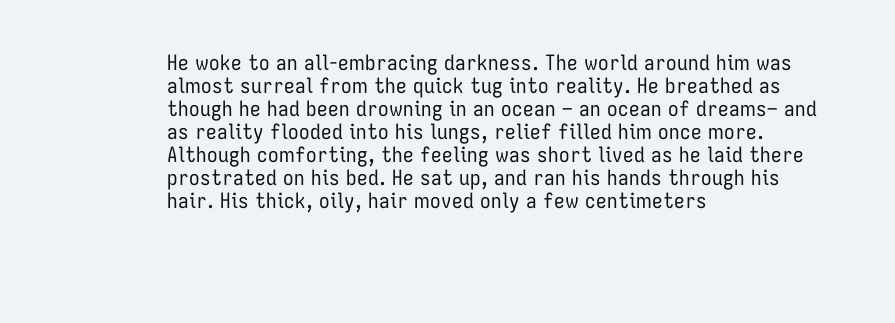He woke to an all-embracing darkness. The world around him was almost surreal from the quick tug into reality. He breathed as though he had been drowning in an ocean – an ocean of dreams– and as reality flooded into his lungs, relief filled him once more. Although comforting, the feeling was short lived as he laid there prostrated on his bed. He sat up, and ran his hands through his hair. His thick, oily, hair moved only a few centimeters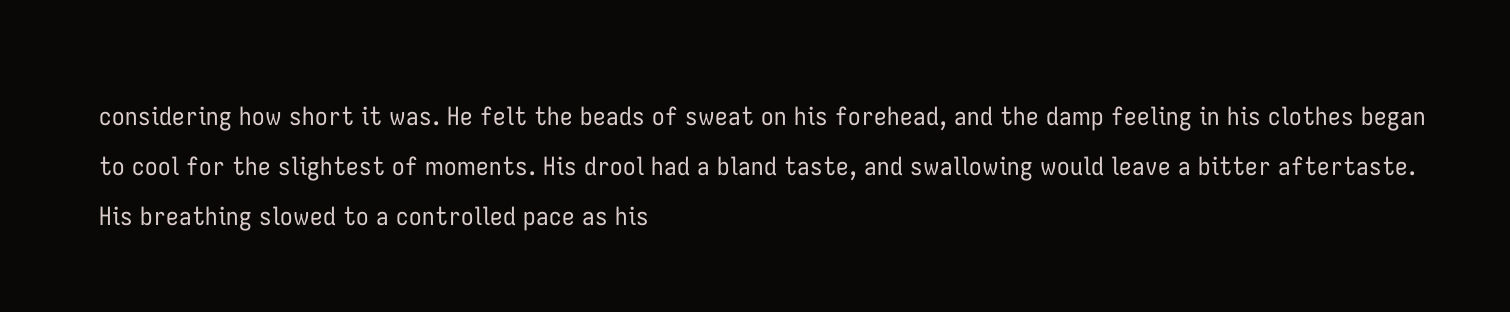considering how short it was. He felt the beads of sweat on his forehead, and the damp feeling in his clothes began to cool for the slightest of moments. His drool had a bland taste, and swallowing would leave a bitter aftertaste. His breathing slowed to a controlled pace as his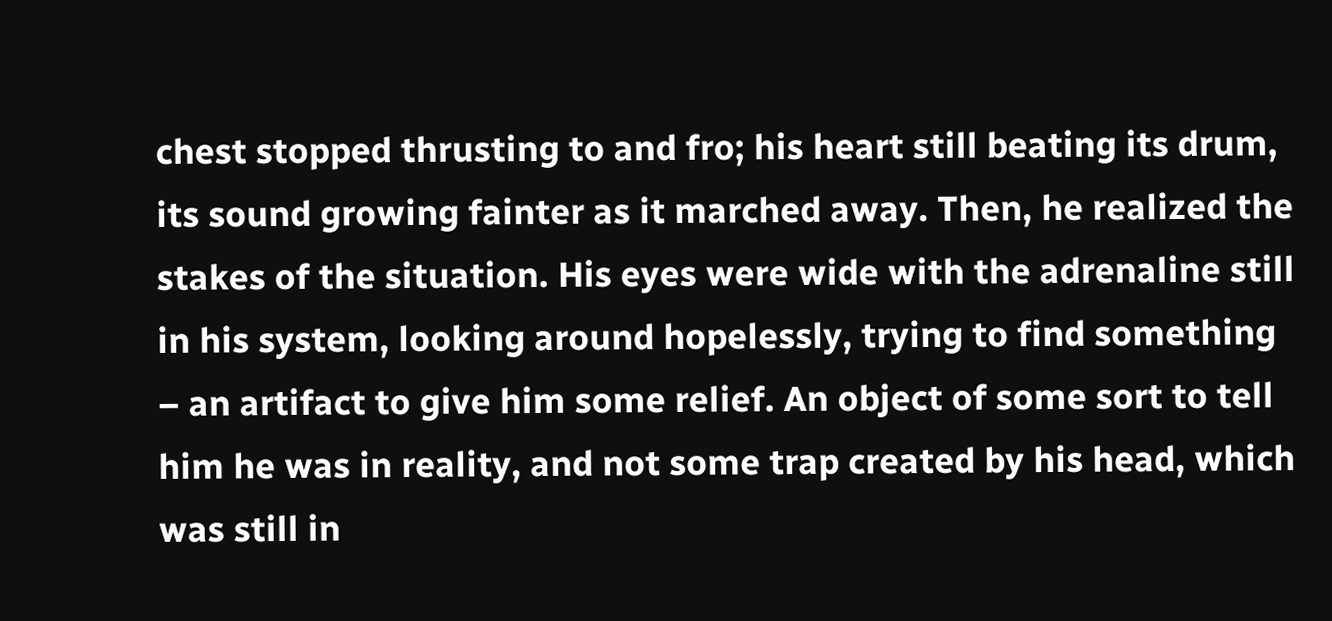chest stopped thrusting to and fro; his heart still beating its drum, its sound growing fainter as it marched away. Then, he realized the stakes of the situation. His eyes were wide with the adrenaline still in his system, looking around hopelessly, trying to find something – an artifact to give him some relief. An object of some sort to tell him he was in reality, and not some trap created by his head, which was still in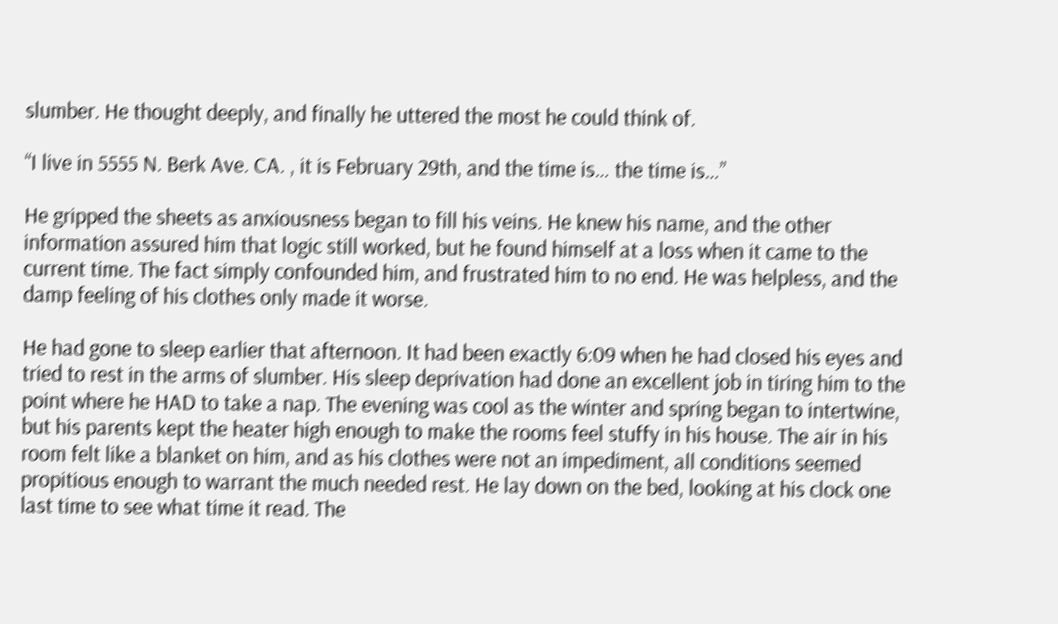slumber. He thought deeply, and finally he uttered the most he could think of.

“I live in 5555 N. Berk Ave. CA. , it is February 29th, and the time is… the time is…”

He gripped the sheets as anxiousness began to fill his veins. He knew his name, and the other information assured him that logic still worked, but he found himself at a loss when it came to the current time. The fact simply confounded him, and frustrated him to no end. He was helpless, and the damp feeling of his clothes only made it worse.

He had gone to sleep earlier that afternoon. It had been exactly 6:09 when he had closed his eyes and tried to rest in the arms of slumber. His sleep deprivation had done an excellent job in tiring him to the point where he HAD to take a nap. The evening was cool as the winter and spring began to intertwine, but his parents kept the heater high enough to make the rooms feel stuffy in his house. The air in his room felt like a blanket on him, and as his clothes were not an impediment, all conditions seemed propitious enough to warrant the much needed rest. He lay down on the bed, looking at his clock one last time to see what time it read. The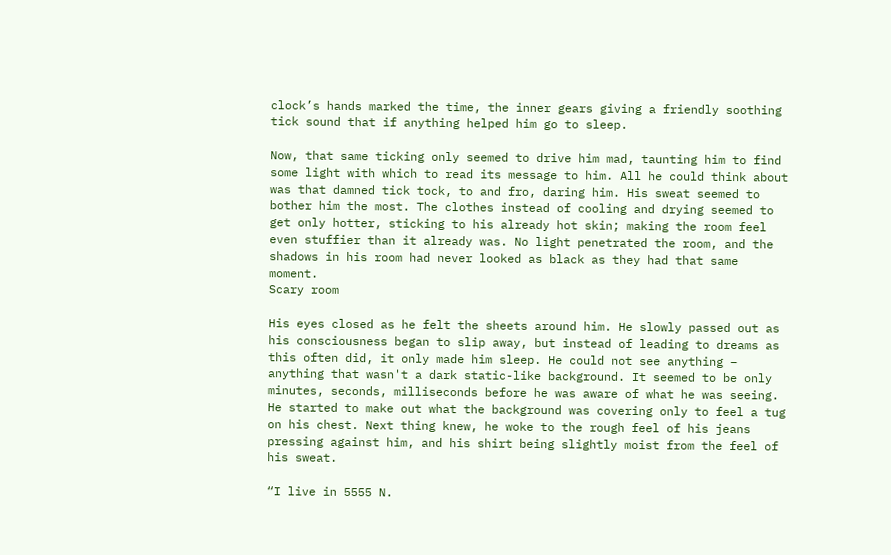clock’s hands marked the time, the inner gears giving a friendly soothing tick sound that if anything helped him go to sleep.

Now, that same ticking only seemed to drive him mad, taunting him to find some light with which to read its message to him. All he could think about was that damned tick tock, to and fro, daring him. His sweat seemed to bother him the most. The clothes instead of cooling and drying seemed to get only hotter, sticking to his already hot skin; making the room feel even stuffier than it already was. No light penetrated the room, and the shadows in his room had never looked as black as they had that same moment.
Scary room

His eyes closed as he felt the sheets around him. He slowly passed out as his consciousness began to slip away, but instead of leading to dreams as this often did, it only made him sleep. He could not see anything – anything that wasn't a dark static-like background. It seemed to be only minutes, seconds, milliseconds before he was aware of what he was seeing. He started to make out what the background was covering only to feel a tug on his chest. Next thing knew, he woke to the rough feel of his jeans pressing against him, and his shirt being slightly moist from the feel of his sweat.

“I live in 5555 N.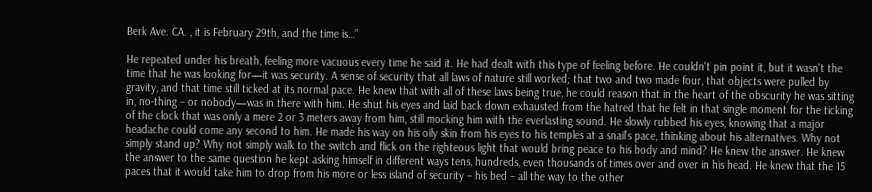Berk Ave. CA. , it is February 29th, and the time is…”

He repeated under his breath, feeling more vacuous every time he said it. He had dealt with this type of feeling before. He couldn't pin point it, but it wasn't the time that he was looking for—it was security. A sense of security that all laws of nature still worked; that two and two made four, that objects were pulled by gravity, and that time still ticked at its normal pace. He knew that with all of these laws being true, he could reason that in the heart of the obscurity he was sitting in, no-thing – or nobody—was in there with him. He shut his eyes and laid back down exhausted from the hatred that he felt in that single moment for the ticking of the clock that was only a mere 2 or 3 meters away from him, still mocking him with the everlasting sound. He slowly rubbed his eyes, knowing that a major headache could come any second to him. He made his way on his oily skin from his eyes to his temples at a snail’s pace, thinking about his alternatives. Why not simply stand up? Why not simply walk to the switch and flick on the righteous light that would bring peace to his body and mind? He knew the answer. He knew the answer to the same question he kept asking himself in different ways tens, hundreds, even thousands of times over and over in his head. He knew that the 15 paces that it would take him to drop from his more or less island of security – his bed – all the way to the other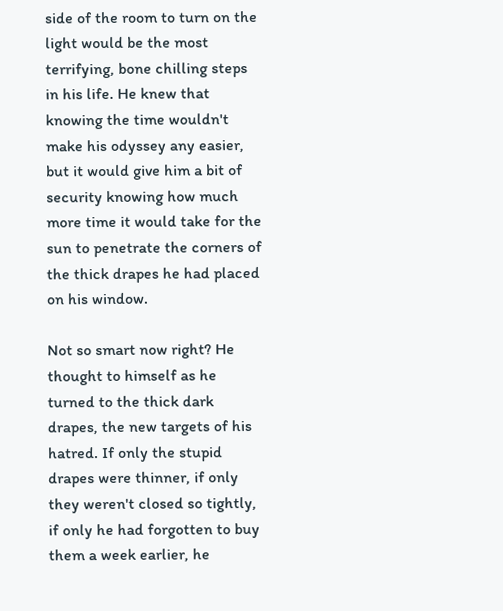side of the room to turn on the light would be the most terrifying, bone chilling steps in his life. He knew that knowing the time wouldn't make his odyssey any easier, but it would give him a bit of security knowing how much more time it would take for the sun to penetrate the corners of the thick drapes he had placed on his window.

Not so smart now right? He thought to himself as he turned to the thick dark drapes, the new targets of his hatred. If only the stupid drapes were thinner, if only they weren't closed so tightly, if only he had forgotten to buy them a week earlier, he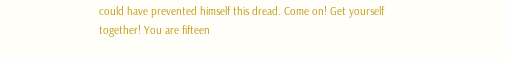could have prevented himself this dread. Come on! Get yourself together! You are fifteen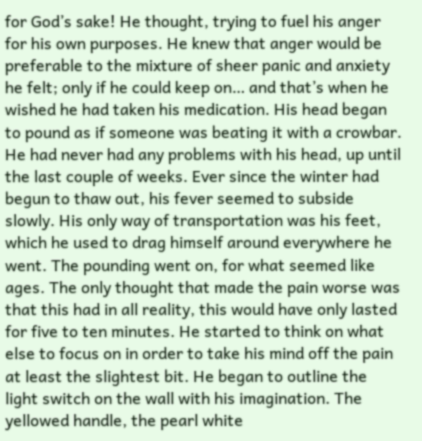for God’s sake! He thought, trying to fuel his anger for his own purposes. He knew that anger would be preferable to the mixture of sheer panic and anxiety he felt; only if he could keep on… and that’s when he wished he had taken his medication. His head began to pound as if someone was beating it with a crowbar. He had never had any problems with his head, up until the last couple of weeks. Ever since the winter had begun to thaw out, his fever seemed to subside slowly. His only way of transportation was his feet, which he used to drag himself around everywhere he went. The pounding went on, for what seemed like ages. The only thought that made the pain worse was that this had in all reality, this would have only lasted for five to ten minutes. He started to think on what else to focus on in order to take his mind off the pain at least the slightest bit. He began to outline the light switch on the wall with his imagination. The yellowed handle, the pearl white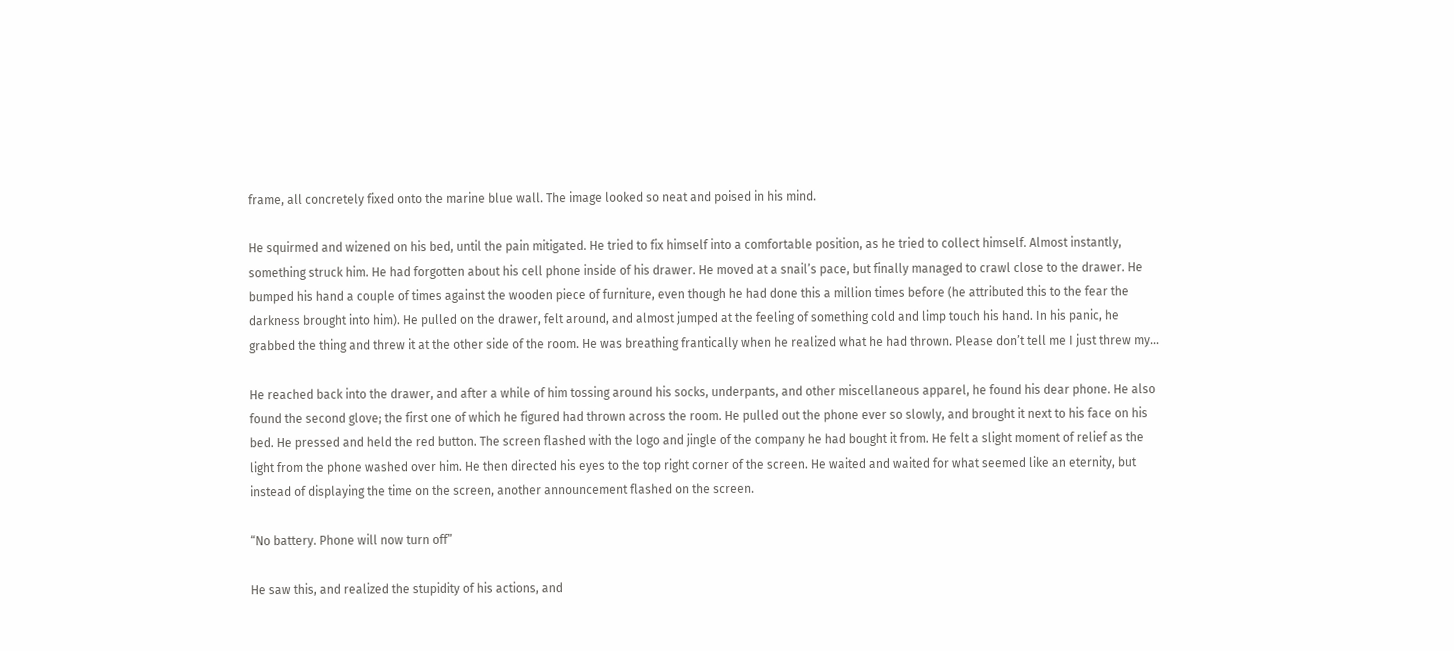frame, all concretely fixed onto the marine blue wall. The image looked so neat and poised in his mind.

He squirmed and wizened on his bed, until the pain mitigated. He tried to fix himself into a comfortable position, as he tried to collect himself. Almost instantly, something struck him. He had forgotten about his cell phone inside of his drawer. He moved at a snail’s pace, but finally managed to crawl close to the drawer. He bumped his hand a couple of times against the wooden piece of furniture, even though he had done this a million times before (he attributed this to the fear the darkness brought into him). He pulled on the drawer, felt around, and almost jumped at the feeling of something cold and limp touch his hand. In his panic, he grabbed the thing and threw it at the other side of the room. He was breathing frantically when he realized what he had thrown. Please don’t tell me I just threw my…

He reached back into the drawer, and after a while of him tossing around his socks, underpants, and other miscellaneous apparel, he found his dear phone. He also found the second glove; the first one of which he figured had thrown across the room. He pulled out the phone ever so slowly, and brought it next to his face on his bed. He pressed and held the red button. The screen flashed with the logo and jingle of the company he had bought it from. He felt a slight moment of relief as the light from the phone washed over him. He then directed his eyes to the top right corner of the screen. He waited and waited for what seemed like an eternity, but instead of displaying the time on the screen, another announcement flashed on the screen.

“No battery. Phone will now turn off”

He saw this, and realized the stupidity of his actions, and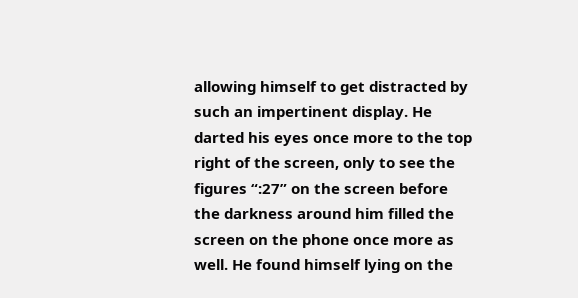allowing himself to get distracted by such an impertinent display. He darted his eyes once more to the top right of the screen, only to see the figures “:27” on the screen before the darkness around him filled the screen on the phone once more as well. He found himself lying on the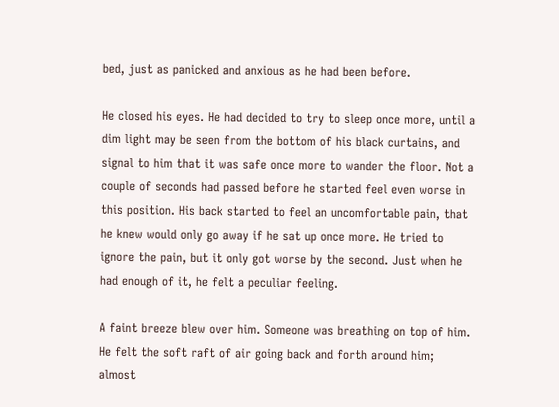bed, just as panicked and anxious as he had been before.

He closed his eyes. He had decided to try to sleep once more, until a dim light may be seen from the bottom of his black curtains, and signal to him that it was safe once more to wander the floor. Not a couple of seconds had passed before he started feel even worse in this position. His back started to feel an uncomfortable pain, that he knew would only go away if he sat up once more. He tried to ignore the pain, but it only got worse by the second. Just when he had enough of it, he felt a peculiar feeling.

A faint breeze blew over him. Someone was breathing on top of him. He felt the soft raft of air going back and forth around him; almost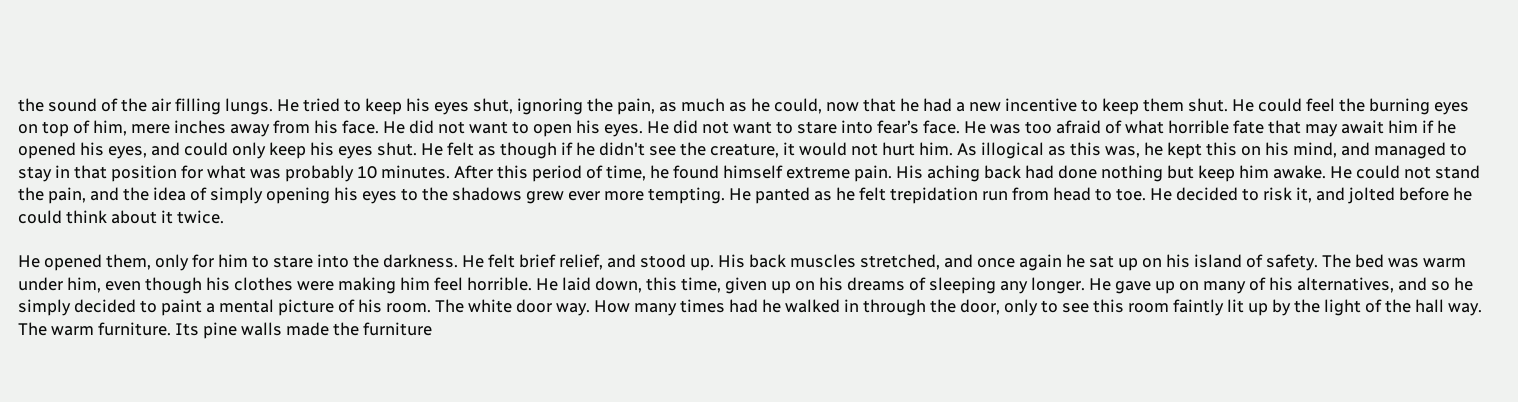the sound of the air filling lungs. He tried to keep his eyes shut, ignoring the pain, as much as he could, now that he had a new incentive to keep them shut. He could feel the burning eyes on top of him, mere inches away from his face. He did not want to open his eyes. He did not want to stare into fear’s face. He was too afraid of what horrible fate that may await him if he opened his eyes, and could only keep his eyes shut. He felt as though if he didn't see the creature, it would not hurt him. As illogical as this was, he kept this on his mind, and managed to stay in that position for what was probably 10 minutes. After this period of time, he found himself extreme pain. His aching back had done nothing but keep him awake. He could not stand the pain, and the idea of simply opening his eyes to the shadows grew ever more tempting. He panted as he felt trepidation run from head to toe. He decided to risk it, and jolted before he could think about it twice.

He opened them, only for him to stare into the darkness. He felt brief relief, and stood up. His back muscles stretched, and once again he sat up on his island of safety. The bed was warm under him, even though his clothes were making him feel horrible. He laid down, this time, given up on his dreams of sleeping any longer. He gave up on many of his alternatives, and so he simply decided to paint a mental picture of his room. The white door way. How many times had he walked in through the door, only to see this room faintly lit up by the light of the hall way. The warm furniture. Its pine walls made the furniture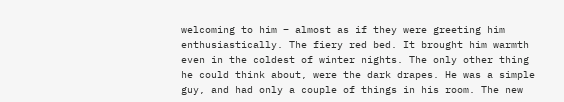welcoming to him – almost as if they were greeting him enthusiastically. The fiery red bed. It brought him warmth even in the coldest of winter nights. The only other thing he could think about, were the dark drapes. He was a simple guy, and had only a couple of things in his room. The new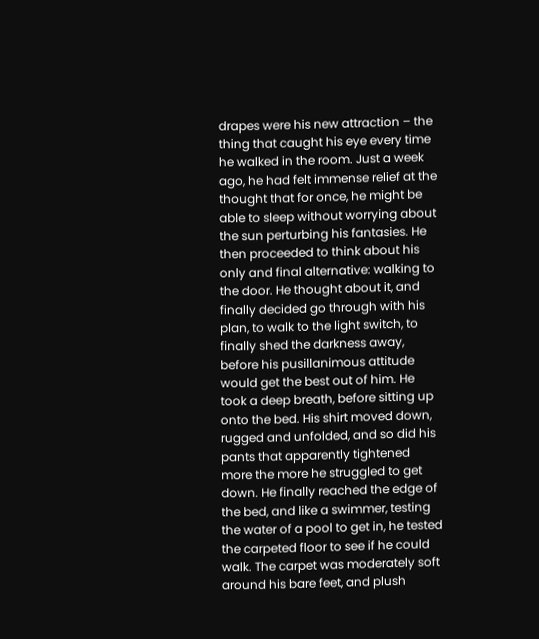drapes were his new attraction – the thing that caught his eye every time he walked in the room. Just a week ago, he had felt immense relief at the thought that for once, he might be able to sleep without worrying about the sun perturbing his fantasies. He then proceeded to think about his only and final alternative: walking to the door. He thought about it, and finally decided go through with his plan, to walk to the light switch, to finally shed the darkness away, before his pusillanimous attitude would get the best out of him. He took a deep breath, before sitting up onto the bed. His shirt moved down, rugged and unfolded, and so did his pants that apparently tightened more the more he struggled to get down. He finally reached the edge of the bed, and like a swimmer, testing the water of a pool to get in, he tested the carpeted floor to see if he could walk. The carpet was moderately soft around his bare feet, and plush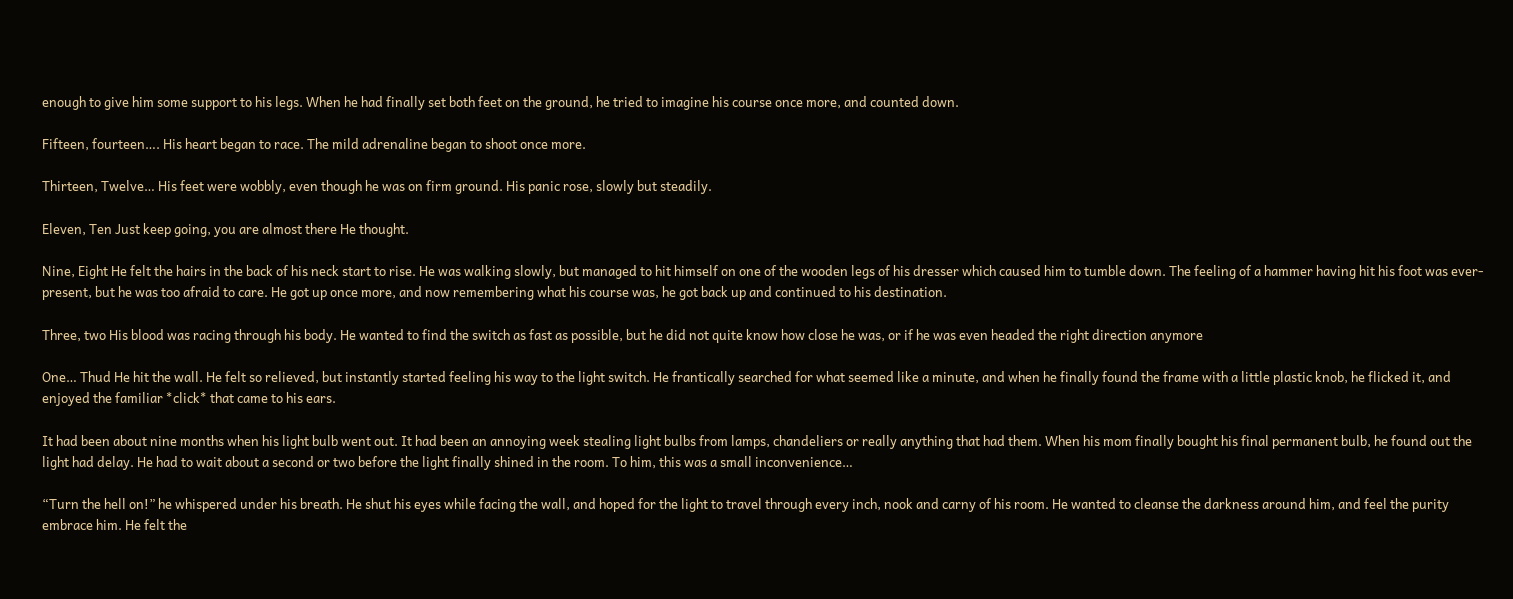enough to give him some support to his legs. When he had finally set both feet on the ground, he tried to imagine his course once more, and counted down.

Fifteen, fourteen…. His heart began to race. The mild adrenaline began to shoot once more.

Thirteen, Twelve… His feet were wobbly, even though he was on firm ground. His panic rose, slowly but steadily.

Eleven, Ten Just keep going, you are almost there He thought.

Nine, Eight He felt the hairs in the back of his neck start to rise. He was walking slowly, but managed to hit himself on one of the wooden legs of his dresser which caused him to tumble down. The feeling of a hammer having hit his foot was ever-present, but he was too afraid to care. He got up once more, and now remembering what his course was, he got back up and continued to his destination.

Three, two His blood was racing through his body. He wanted to find the switch as fast as possible, but he did not quite know how close he was, or if he was even headed the right direction anymore

One… Thud He hit the wall. He felt so relieved, but instantly started feeling his way to the light switch. He frantically searched for what seemed like a minute, and when he finally found the frame with a little plastic knob, he flicked it, and enjoyed the familiar *click* that came to his ears.

It had been about nine months when his light bulb went out. It had been an annoying week stealing light bulbs from lamps, chandeliers or really anything that had them. When his mom finally bought his final permanent bulb, he found out the light had delay. He had to wait about a second or two before the light finally shined in the room. To him, this was a small inconvenience…

“Turn the hell on!” he whispered under his breath. He shut his eyes while facing the wall, and hoped for the light to travel through every inch, nook and carny of his room. He wanted to cleanse the darkness around him, and feel the purity embrace him. He felt the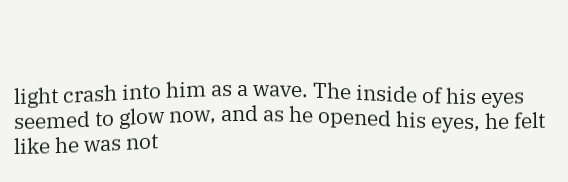light crash into him as a wave. The inside of his eyes seemed to glow now, and as he opened his eyes, he felt like he was not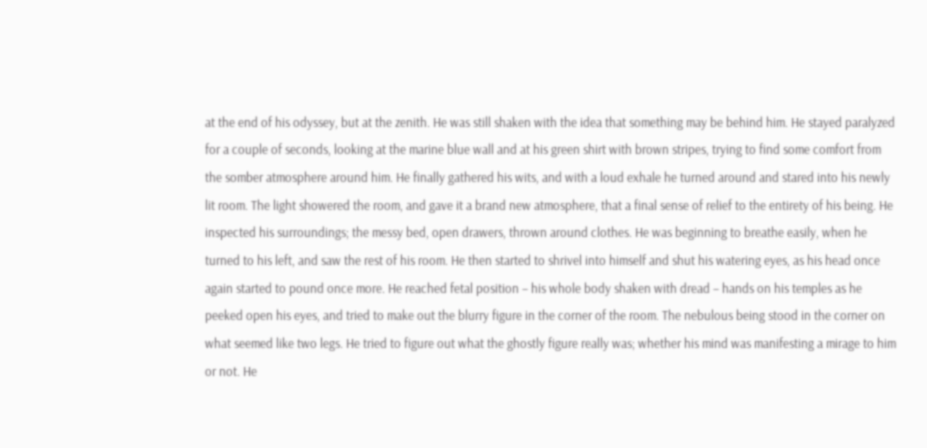at the end of his odyssey, but at the zenith. He was still shaken with the idea that something may be behind him. He stayed paralyzed for a couple of seconds, looking at the marine blue wall and at his green shirt with brown stripes, trying to find some comfort from the somber atmosphere around him. He finally gathered his wits, and with a loud exhale he turned around and stared into his newly lit room. The light showered the room, and gave it a brand new atmosphere, that a final sense of relief to the entirety of his being. He inspected his surroundings; the messy bed, open drawers, thrown around clothes. He was beginning to breathe easily, when he turned to his left, and saw the rest of his room. He then started to shrivel into himself and shut his watering eyes, as his head once again started to pound once more. He reached fetal position – his whole body shaken with dread – hands on his temples as he peeked open his eyes, and tried to make out the blurry figure in the corner of the room. The nebulous being stood in the corner on what seemed like two legs. He tried to figure out what the ghostly figure really was; whether his mind was manifesting a mirage to him or not. He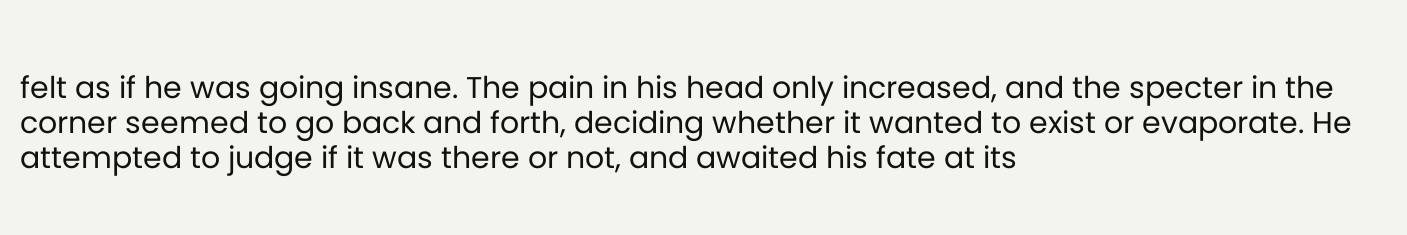felt as if he was going insane. The pain in his head only increased, and the specter in the corner seemed to go back and forth, deciding whether it wanted to exist or evaporate. He attempted to judge if it was there or not, and awaited his fate at its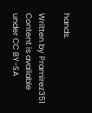hands.

Written by Pramirez351
Content is available under CC BY-SA